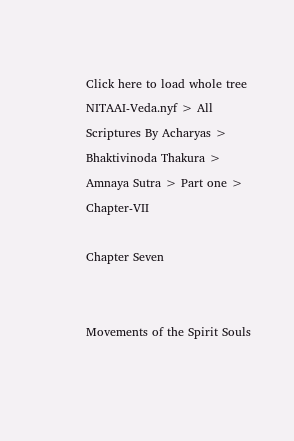Click here to load whole tree
NITAAI-Veda.nyf > All Scriptures By Acharyas > Bhaktivinoda Thakura > Amnaya Sutra > Part one > Chapter-VII

Chapter Seven


Movements of the Spirit Souls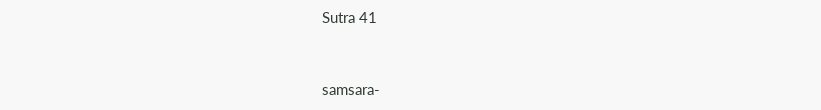Sutra 41



samsara-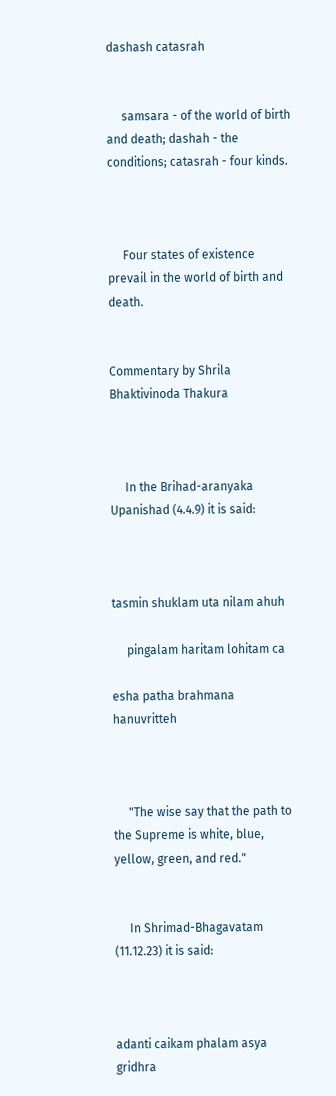dashash catasrah


     samsara - of the world of birth and death; dashah - the conditions; catasrah - four kinds.



     Four states of existence prevail in the world of birth and death.


Commentary by Shrila Bhaktivinoda Thakura



     In the Brihad-aranyaka Upanishad (4.4.9) it is said:



tasmin shuklam uta nilam ahuh

     pingalam haritam lohitam ca

esha patha brahmana hanuvritteh



     "The wise say that the path to the Supreme is white, blue, yellow, green, and red."


     In Shrimad-Bhagavatam (11.12.23) it is said:



adanti caikam phalam asya gridhra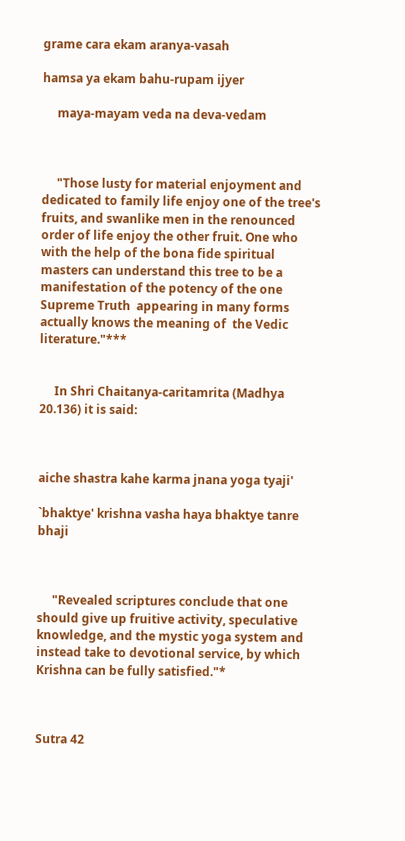grame cara ekam aranya-vasah

hamsa ya ekam bahu-rupam ijyer

     maya-mayam veda na deva-vedam



     "Those lusty for material enjoyment and dedicated to family life enjoy one of the tree's fruits, and swanlike men in the renounced order of life enjoy the other fruit. One who with the help of the bona fide spiritual masters can understand this tree to be a manifestation of the potency of the one Supreme Truth  appearing in many forms actually knows the meaning of  the Vedic literature."***


     In Shri Chaitanya-caritamrita (Madhya 20.136) it is said:



aiche shastra kahe karma jnana yoga tyaji'

`bhaktye' krishna vasha haya bhaktye tanre bhaji



     "Revealed scriptures conclude that one should give up fruitive activity, speculative knowledge, and the mystic yoga system and instead take to devotional service, by which Krishna can be fully satisfied."*



Sutra 42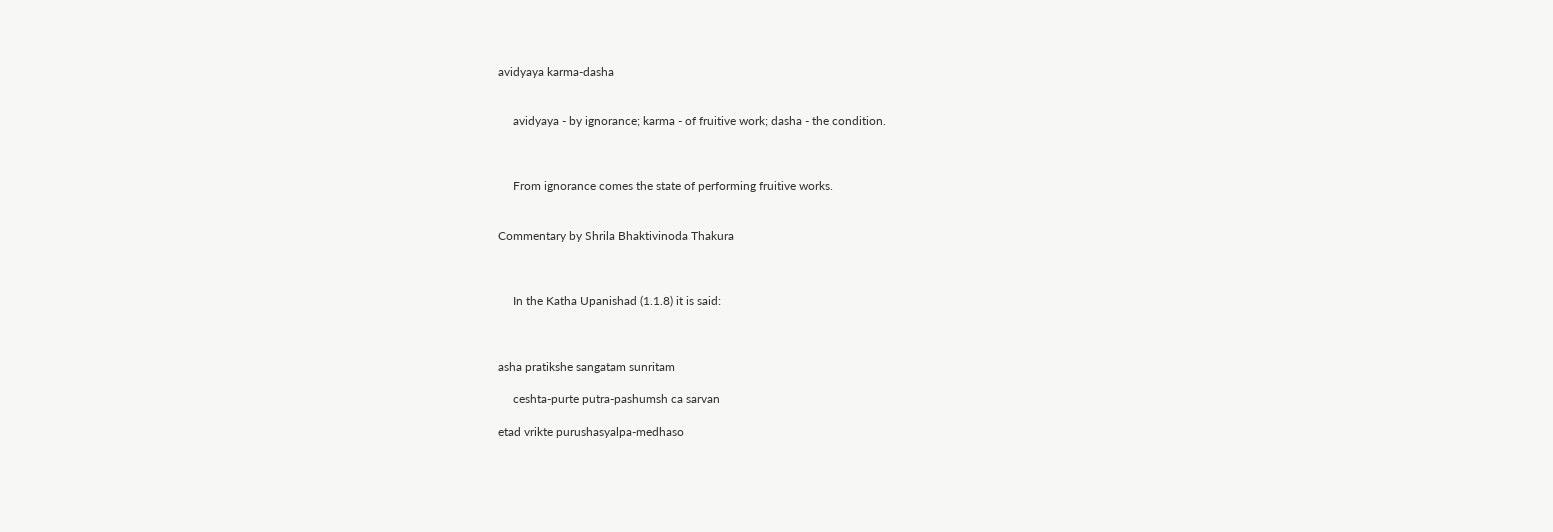avidyaya karma-dasha


     avidyaya - by ignorance; karma - of fruitive work; dasha - the condition.



     From ignorance comes the state of performing fruitive works.


Commentary by Shrila Bhaktivinoda Thakura



     In the Katha Upanishad (1.1.8) it is said:



asha pratikshe sangatam sunritam

     ceshta-purte putra-pashumsh ca sarvan

etad vrikte purushasyalpa-medhaso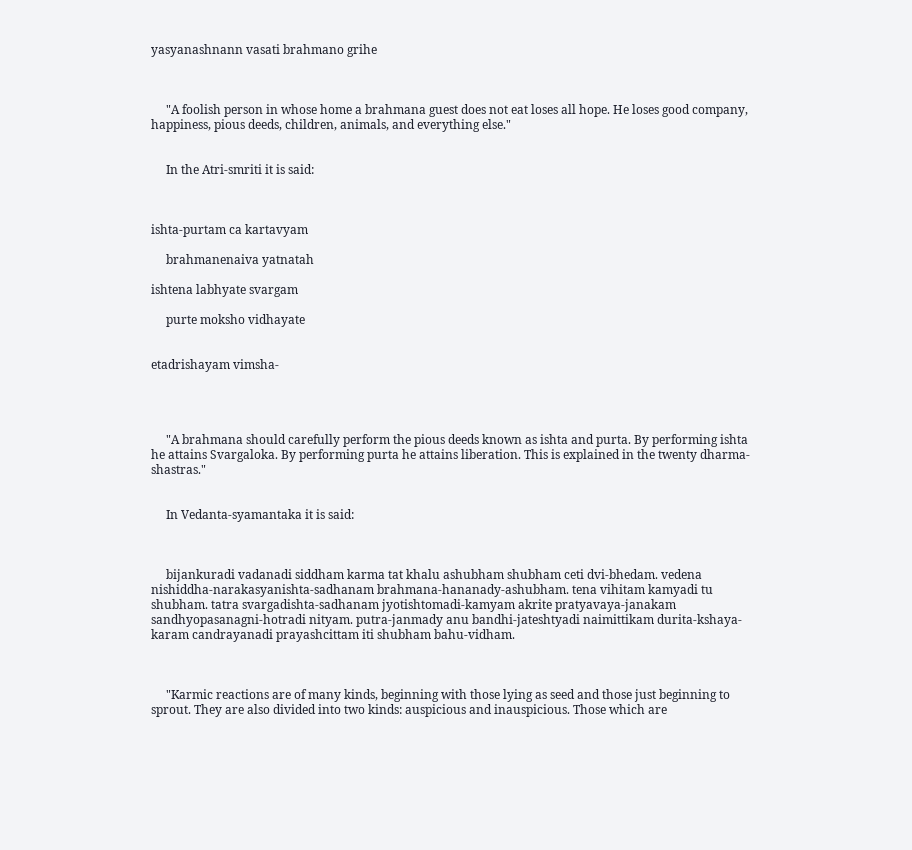yasyanashnann vasati brahmano grihe



     "A foolish person in whose home a brahmana guest does not eat loses all hope. He loses good company, happiness, pious deeds, children, animals, and everything else."


     In the Atri-smriti it is said:



ishta-purtam ca kartavyam

     brahmanenaiva yatnatah

ishtena labhyate svargam

     purte moksho vidhayate


etadrishayam vimsha-




     "A brahmana should carefully perform the pious deeds known as ishta and purta. By performing ishta he attains Svargaloka. By performing purta he attains liberation. This is explained in the twenty dharma-shastras."


     In Vedanta-syamantaka it is said:



     bijankuradi vadanadi siddham karma tat khalu ashubham shubham ceti dvi-bhedam. vedena nishiddha-narakasyanishta-sadhanam brahmana-hananady-ashubham. tena vihitam kamyadi tu shubham. tatra svargadishta-sadhanam jyotishtomadi-kamyam akrite pratyavaya-janakam sandhyopasanagni-hotradi nityam. putra-janmady anu bandhi-jateshtyadi naimittikam durita-kshaya-karam candrayanadi prayashcittam iti shubham bahu-vidham.



     "Karmic reactions are of many kinds, beginning with those lying as seed and those just beginning to sprout. They are also divided into two kinds: auspicious and inauspicious. Those which are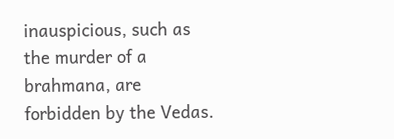inauspicious, such as the murder of a brahmana, are forbidden by the Vedas.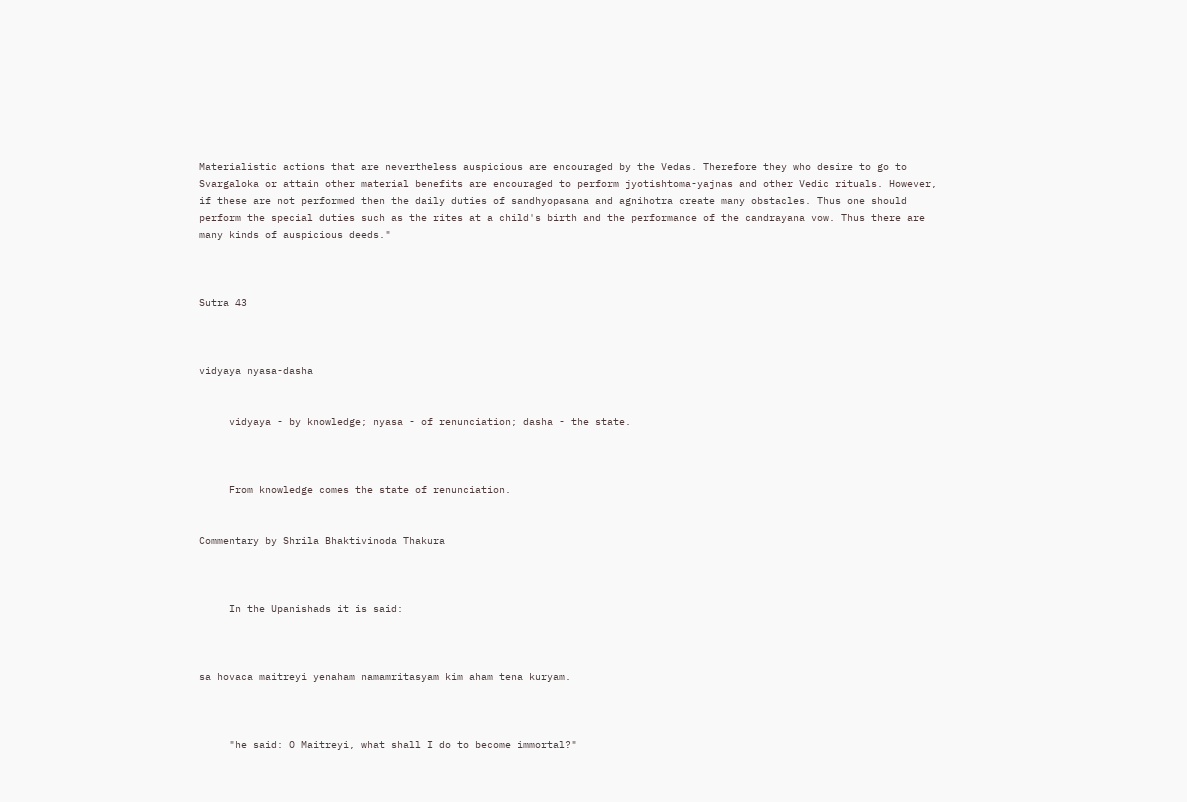Materialistic actions that are nevertheless auspicious are encouraged by the Vedas. Therefore they who desire to go to Svargaloka or attain other material benefits are encouraged to perform jyotishtoma-yajnas and other Vedic rituals. However, if these are not performed then the daily duties of sandhyopasana and agnihotra create many obstacles. Thus one should perform the special duties such as the rites at a child's birth and the performance of the candrayana vow. Thus there are many kinds of auspicious deeds."



Sutra 43



vidyaya nyasa-dasha


     vidyaya - by knowledge; nyasa - of renunciation; dasha - the state.



     From knowledge comes the state of renunciation.


Commentary by Shrila Bhaktivinoda Thakura



     In the Upanishads it is said:



sa hovaca maitreyi yenaham namamritasyam kim aham tena kuryam.



     "he said: O Maitreyi, what shall I do to become immortal?"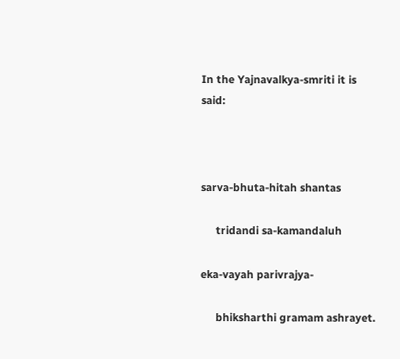In the Yajnavalkya-smriti it is said:



sarva-bhuta-hitah shantas

     tridandi sa-kamandaluh

eka-vayah parivrajya-

     bhiksharthi gramam ashrayet.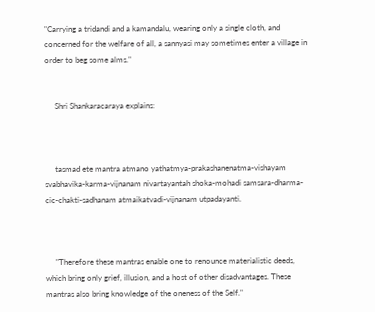"Carrying a tridandi and a kamandalu, wearing only a single cloth, and concerned for the welfare of all, a sannyasi may sometimes enter a village in order to beg some alms."


     Shri Shankaracaraya explains:



     tasmad ete mantra atmano yathatmya-prakashanenatma-vishayam svabhavika-karma-vijnanam nivartayantah shoka-mohadi samsara-dharma-cic-chakti-sadhanam atmaikatvadi-vijnanam utpadayanti.



     "Therefore these mantras enable one to renounce materialistic deeds, which bring only grief, illusion, and a host of other disadvantages. These mantras also bring knowledge of the oneness of the Self."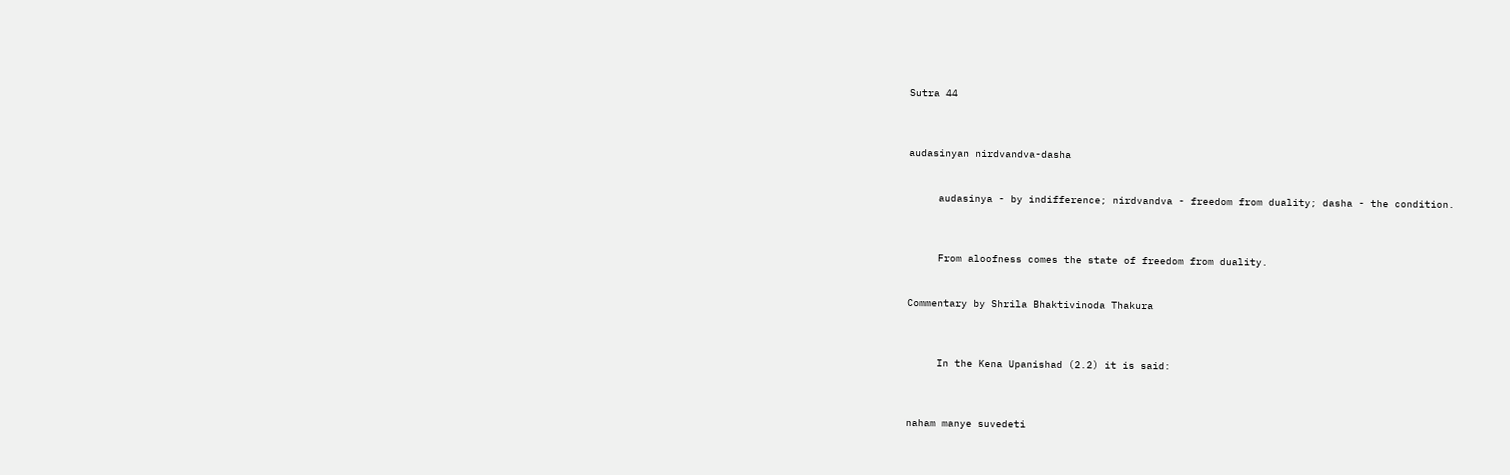Sutra 44



audasinyan nirdvandva-dasha


     audasinya - by indifference; nirdvandva - freedom from duality; dasha - the condition.



     From aloofness comes the state of freedom from duality.


Commentary by Shrila Bhaktivinoda Thakura



     In the Kena Upanishad (2.2) it is said:



naham manye suvedeti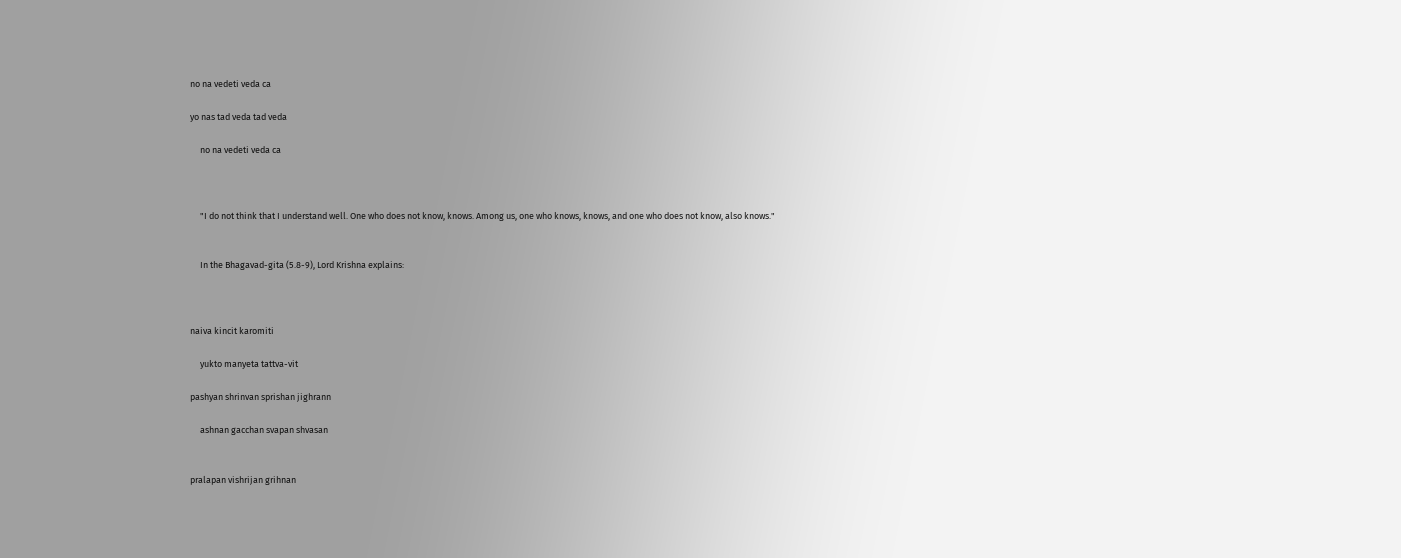no na vedeti veda ca

yo nas tad veda tad veda

     no na vedeti veda ca



     "I do not think that I understand well. One who does not know, knows. Among us, one who knows, knows, and one who does not know, also knows."


     In the Bhagavad-gita (5.8-9), Lord Krishna explains:



naiva kincit karomiti

     yukto manyeta tattva-vit

pashyan shrinvan sprishan jighrann

     ashnan gacchan svapan shvasan


pralapan vishrijan grihnan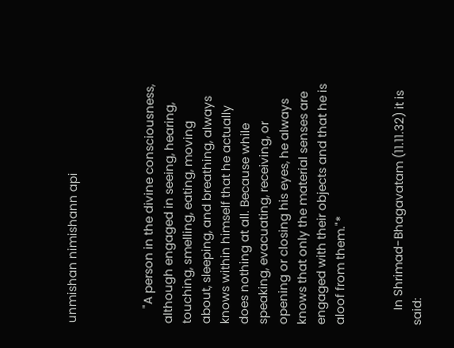unmishan nimishann api



     "A person in the divine consciousness, although engaged in seeing, hearing, touching, smelling, eating, moving about, sleeping, and breathing, always knows within himself that he actually does nothing at all. Because while speaking, evacuating, receiving, or opening or closing his eyes, he always knows that only the material senses are engaged with their objects and that he is aloof from them."*


     In Shrimad-Bhagavatam (11.11.32) it is said: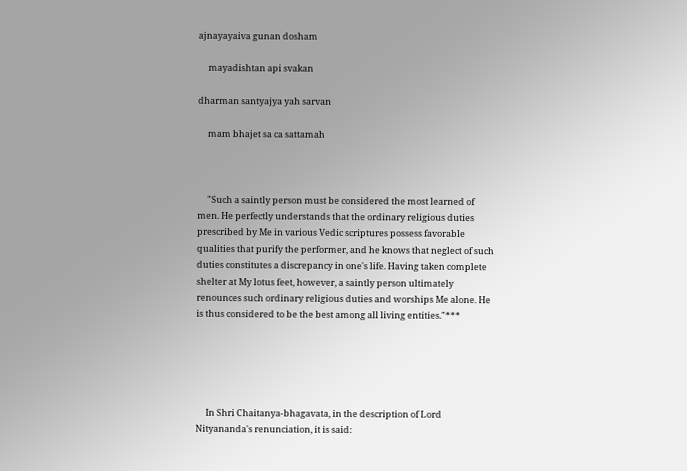ajnayayaiva gunan dosham

     mayadishtan api svakan

dharman santyajya yah sarvan

     mam bhajet sa ca sattamah



     "Such a saintly person must be considered the most learned of men. He perfectly understands that the ordinary religious duties prescribed by Me in various Vedic scriptures possess favorable qualities that purify the performer, and he knows that neglect of such duties constitutes a discrepancy in one's life. Having taken complete shelter at My lotus feet, however, a saintly person ultimately renounces such ordinary religious duties and worships Me alone. He is thus considered to be the best among all living entities."***





     In Shri Chaitanya-bhagavata, in the description of Lord Nityananda's renunciation, it is said: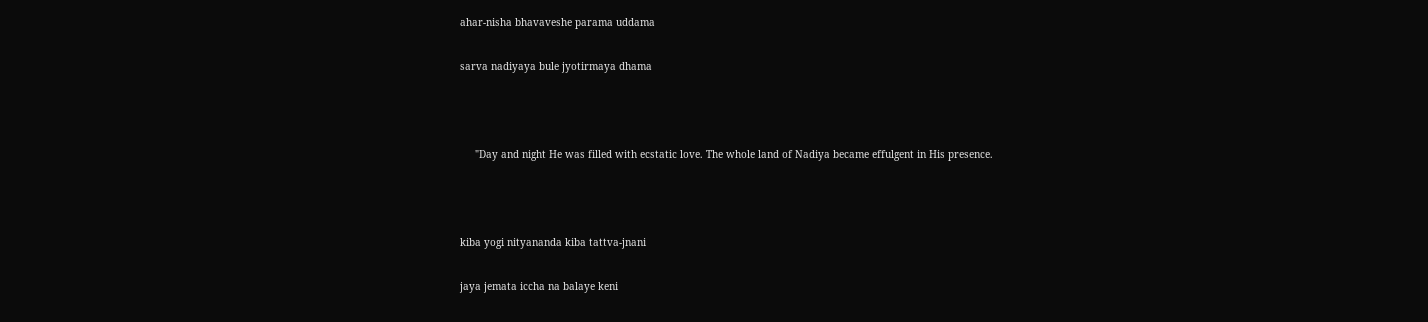ahar-nisha bhavaveshe parama uddama

sarva nadiyaya bule jyotirmaya dhama



     "Day and night He was filled with ecstatic love. The whole land of Nadiya became effulgent in His presence.



kiba yogi nityananda kiba tattva-jnani

jaya jemata iccha na balaye keni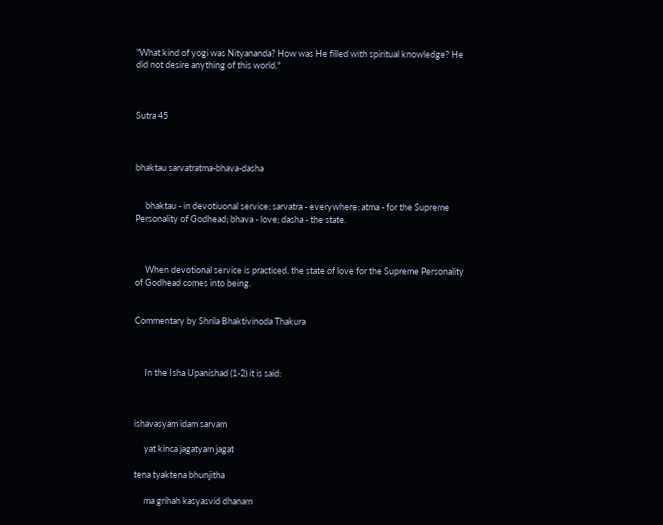"What kind of yogi was Nityananda? How was He filled with spiritual knowledge? He did not desire anything of this world."



Sutra 45



bhaktau sarvatratma-bhava-dasha


     bhaktau - in devotiuonal service; sarvatra - everywhere; atma - for the Supreme Personality of Godhead; bhava - love; dasha - the state.



     When devotional service is practiced, the state of love for the Supreme Personality of Godhead comes into being.


Commentary by Shrila Bhaktivinoda Thakura



     In the Isha Upanishad (1-2) it is said:



ishavasyam idam sarvam

     yat kinca jagatyam jagat

tena tyaktena bhunjitha

     ma grihah kasyasvid dhanam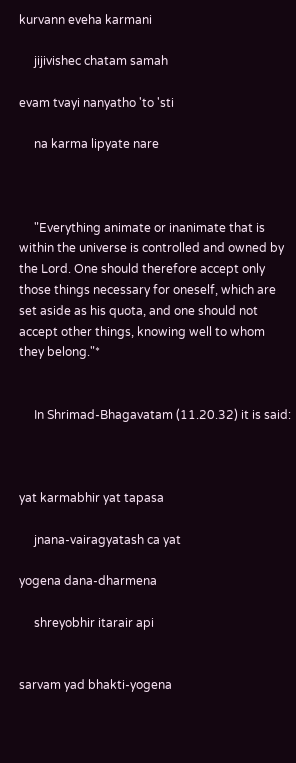kurvann eveha karmani

     jijivishec chatam samah

evam tvayi nanyatho 'to 'sti

     na karma lipyate nare



     "Everything animate or inanimate that is within the universe is controlled and owned by the Lord. One should therefore accept only those things necessary for oneself, which are set aside as his quota, and one should not accept other things, knowing well to whom they belong."*


     In Shrimad-Bhagavatam (11.20.32) it is said:



yat karmabhir yat tapasa

     jnana-vairagyatash ca yat

yogena dana-dharmena

     shreyobhir itarair api


sarvam yad bhakti-yogena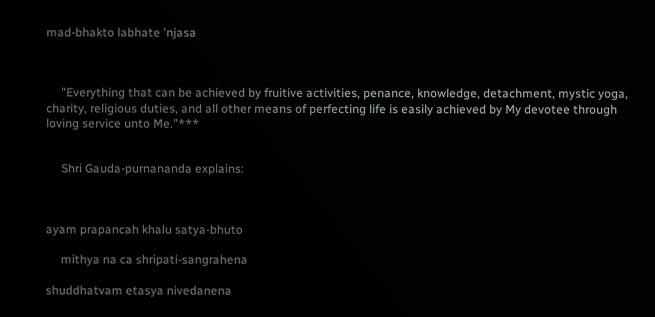mad-bhakto labhate 'njasa



     "Everything that can be achieved by fruitive activities, penance, knowledge, detachment, mystic yoga, charity, religious duties, and all other means of perfecting life is easily achieved by My devotee through loving service unto Me."***


     Shri Gauda-purnananda explains:



ayam prapancah khalu satya-bhuto

     mithya na ca shripati-sangrahena

shuddhatvam etasya nivedanena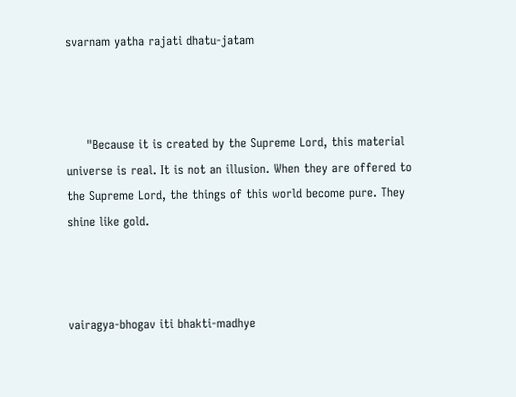svarnam yatha rajati dhatu-jatam



     "Because it is created by the Supreme Lord, this material universe is real. It is not an illusion. When they are offered to the Supreme Lord, the things of this world become pure. They shine like gold.



vairagya-bhogav iti bhakti-madhye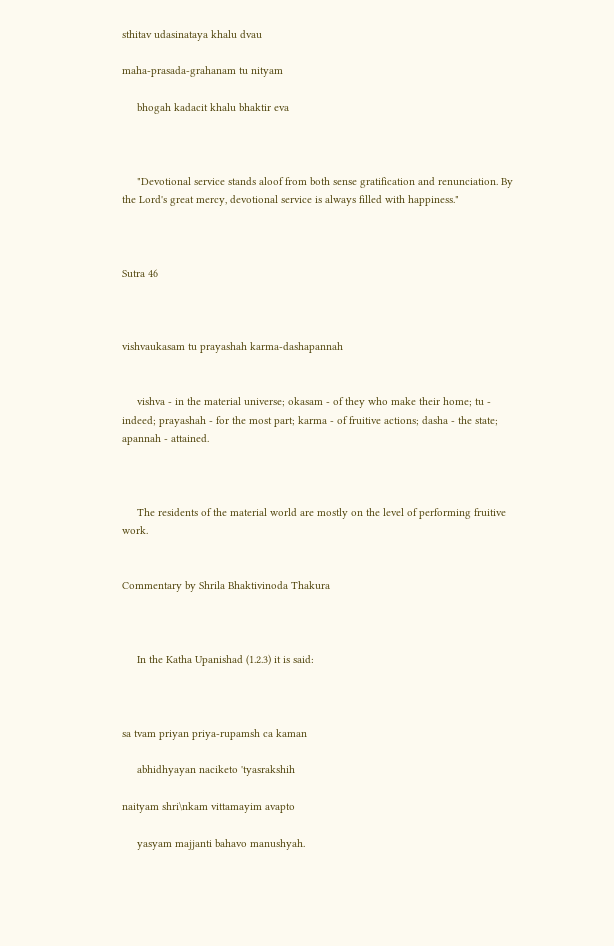sthitav udasinataya khalu dvau

maha-prasada-grahanam tu nityam

     bhogah kadacit khalu bhaktir eva



     "Devotional service stands aloof from both sense gratification and renunciation. By the Lord's great mercy, devotional service is always filled with happiness."



Sutra 46



vishvaukasam tu prayashah karma-dashapannah


     vishva - in the material universe; okasam - of they who make their home; tu - indeed; prayashah - for the most part; karma - of fruitive actions; dasha - the state; apannah - attained.



     The residents of the material world are mostly on the level of performing fruitive work.


Commentary by Shrila Bhaktivinoda Thakura



     In the Katha Upanishad (1.2.3) it is said:



sa tvam priyan priya-rupamsh ca kaman

     abhidhyayan naciketo 'tyasrakshih

naityam shri\nkam vittamayim avapto

     yasyam majjanti bahavo manushyah.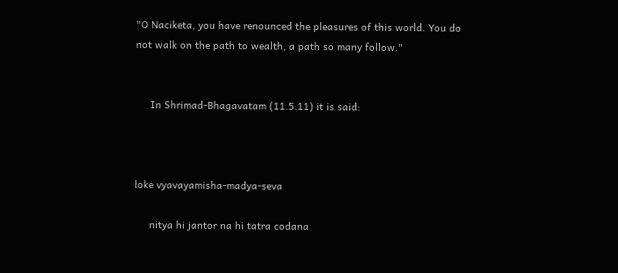"O Naciketa, you have renounced the pleasures of this world. You do not walk on the path to wealth, a path so many follow."


     In Shrimad-Bhagavatam (11.5.11) it is said:



loke vyavayamisha-madya-seva

     nitya hi jantor na hi tatra codana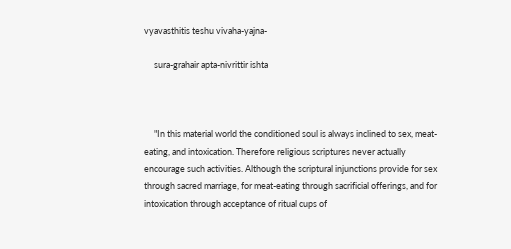vyavasthitis teshu vivaha-yajna-

     sura-grahair apta-nivrittir ishta



     "In this material world the conditioned soul is always inclined to sex, meat-eating, and intoxication. Therefore religious scriptures never actually encourage such activities. Although the scriptural injunctions provide for sex through sacred marriage, for meat-eating through sacrificial offerings, and for intoxication through acceptance of ritual cups of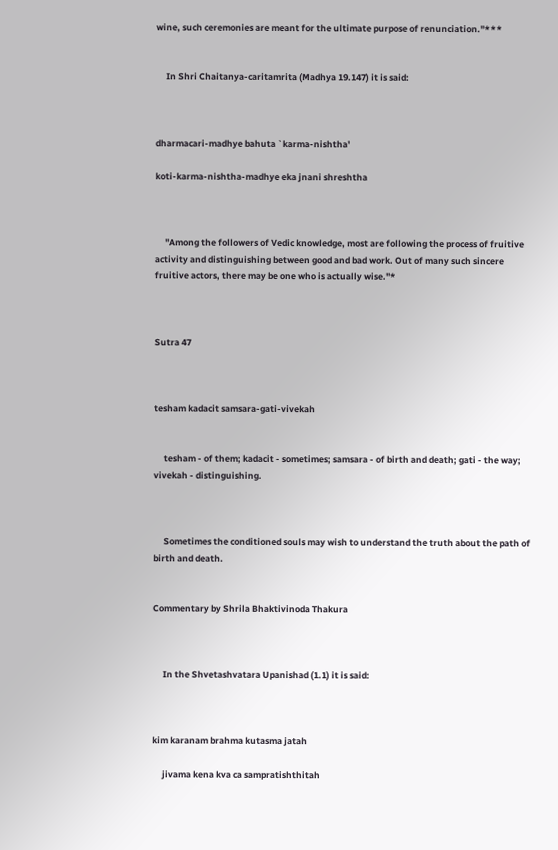wine, such ceremonies are meant for the ultimate purpose of renunciation."***


     In Shri Chaitanya-caritamrita (Madhya 19.147) it is said:



dharmacari-madhye bahuta `karma-nishtha'

koti-karma-nishtha-madhye eka jnani shreshtha



     "Among the followers of Vedic knowledge, most are following the process of fruitive activity and distinguishing between good and bad work. Out of many such sincere fruitive actors, there may be one who is actually wise."*



Sutra 47



tesham kadacit samsara-gati-vivekah


     tesham - of them; kadacit - sometimes; samsara - of birth and death; gati - the way; vivekah - distinguishing.



     Sometimes the conditioned souls may wish to understand the truth about the path of birth and death.


Commentary by Shrila Bhaktivinoda Thakura



     In the Shvetashvatara Upanishad (1.1) it is said:



kim karanam brahma kutasma jatah

     jivama kena kva ca sampratishthitah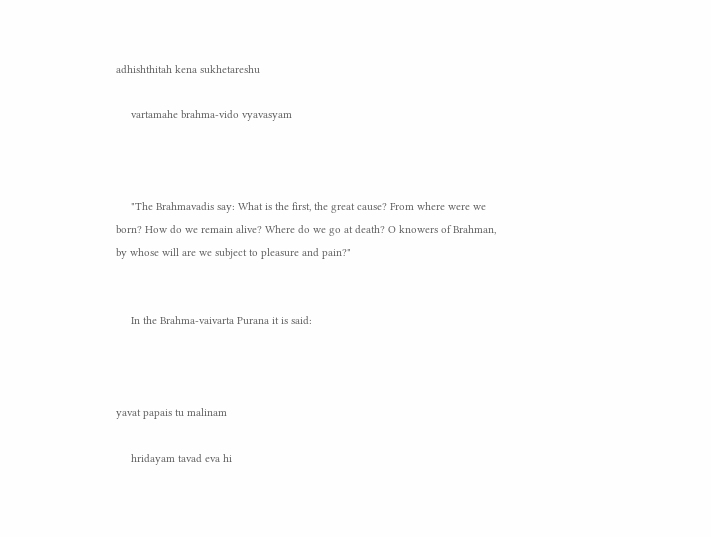adhishthitah kena sukhetareshu

     vartamahe brahma-vido vyavasyam



     "The Brahmavadis say: What is the first, the great cause? From where were we born? How do we remain alive? Where do we go at death? O knowers of Brahman, by whose will are we subject to pleasure and pain?"


     In the Brahma-vaivarta Purana it is said:



yavat papais tu malinam

     hridayam tavad eva hi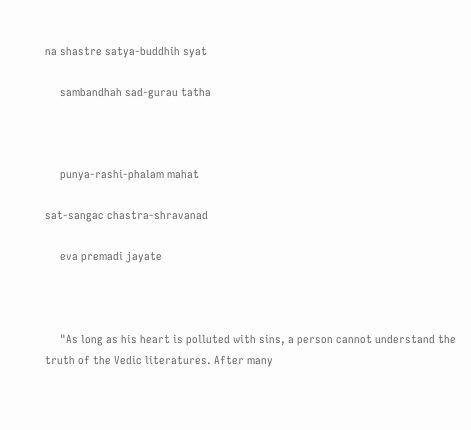na shastre satya-buddhih syat

     sambandhah sad-gurau tatha



     punya-rashi-phalam mahat

sat-sangac chastra-shravanad

     eva premadi jayate



     "As long as his heart is polluted with sins, a person cannot understand the truth of the Vedic literatures. After many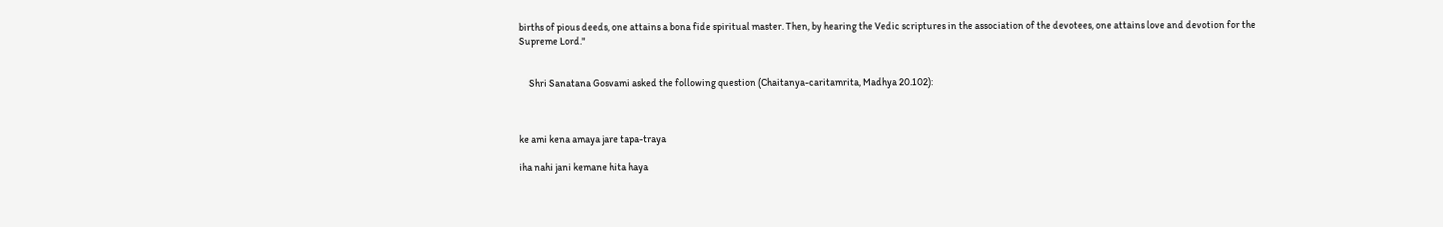births of pious deeds, one attains a bona fide spiritual master. Then, by hearing the Vedic scriptures in the association of the devotees, one attains love and devotion for the Supreme Lord."


     Shri Sanatana Gosvami asked the following question (Chaitanya-caritamrita, Madhya 20.102):



ke ami kena amaya jare tapa-traya

iha nahi jani kemane hita haya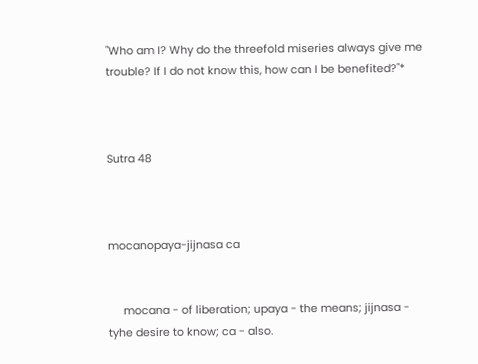"Who am I? Why do the threefold miseries always give me trouble? If I do not know this, how can I be benefited?"*



Sutra 48



mocanopaya-jijnasa ca


     mocana - of liberation; upaya - the means; jijnasa - tyhe desire to know; ca - also.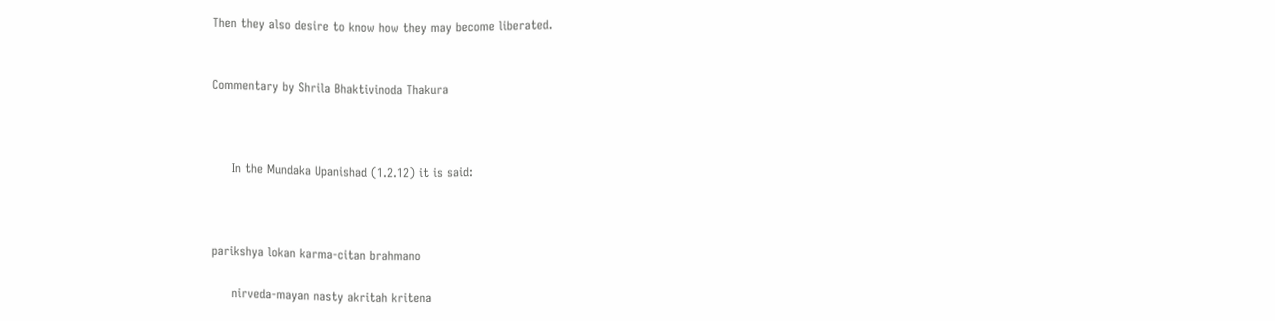Then they also desire to know how they may become liberated.


Commentary by Shrila Bhaktivinoda Thakura



     In the Mundaka Upanishad (1.2.12) it is said:



parikshya lokan karma-citan brahmano

     nirveda-mayan nasty akritah kritena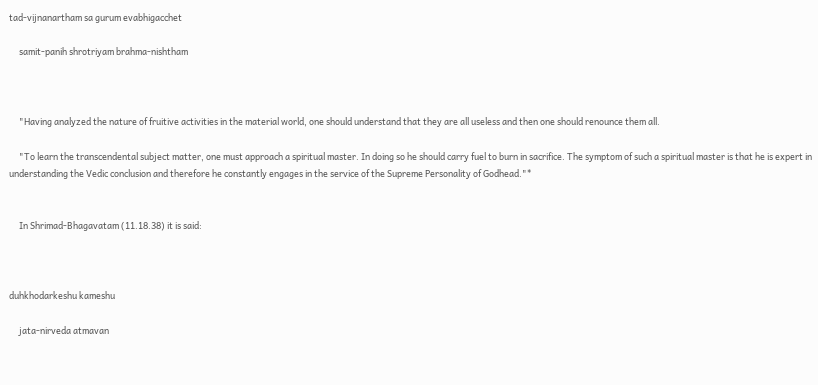tad-vijnanartham sa gurum evabhigacchet

     samit-panih shrotriyam brahma-nishtham



     "Having analyzed the nature of fruitive activities in the material world, one should understand that they are all useless and then one should renounce them all.

     "To learn the transcendental subject matter, one must approach a spiritual master. In doing so he should carry fuel to burn in sacrifice. The symptom of such a spiritual master is that he is expert in understanding the Vedic conclusion and therefore he constantly engages in the service of the Supreme Personality of Godhead."*


     In Shrimad-Bhagavatam (11.18.38) it is said:



duhkhodarkeshu kameshu

     jata-nirveda atmavan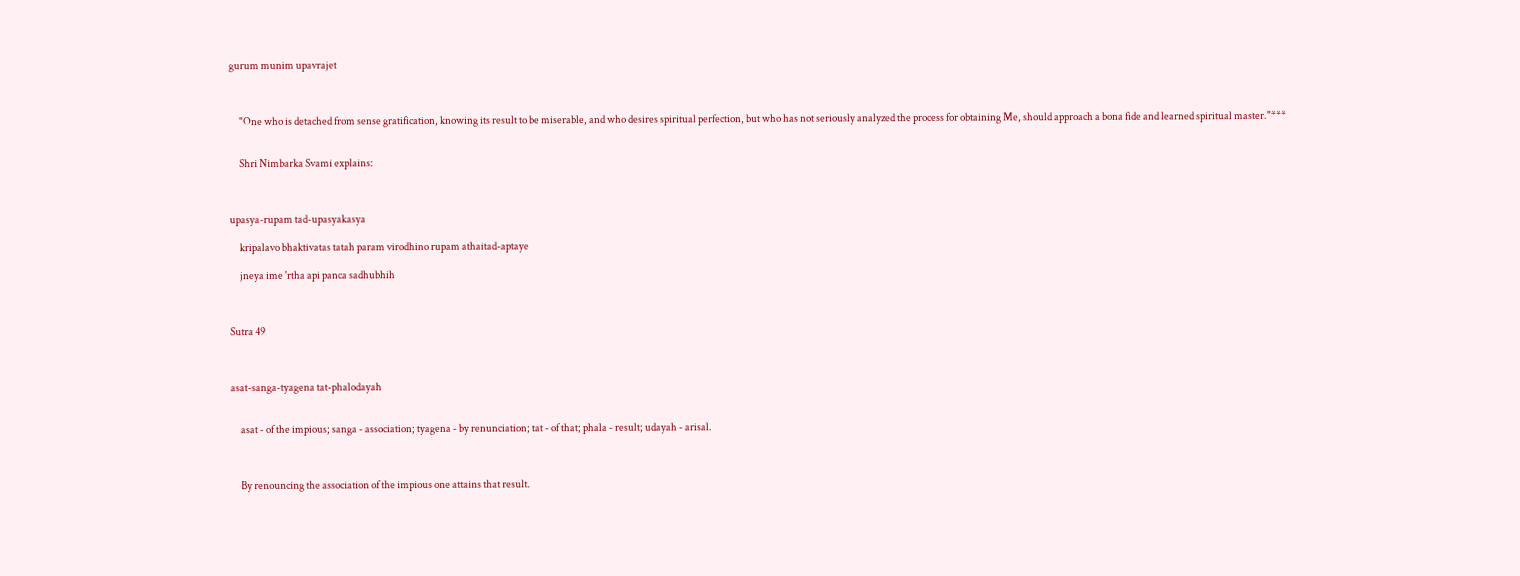gurum munim upavrajet



     "One who is detached from sense gratification, knowing its result to be miserable, and who desires spiritual perfection, but who has not seriously analyzed the process for obtaining Me, should approach a bona fide and learned spiritual master."***


     Shri Nimbarka Svami explains:



upasya-rupam tad-upasyakasya

     kripalavo bhaktivatas tatah param virodhino rupam athaitad-aptaye

     jneya ime 'rtha api panca sadhubhih



Sutra 49



asat-sanga-tyagena tat-phalodayah


     asat - of the impious; sanga - association; tyagena - by renunciation; tat - of that; phala - result; udayah - arisal.



     By renouncing the association of the impious one attains that result.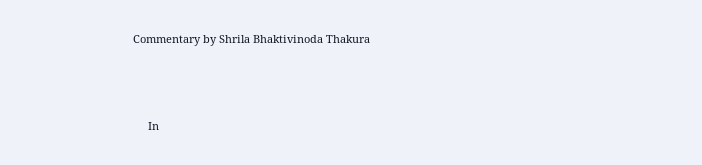Commentary by Shrila Bhaktivinoda Thakura



     In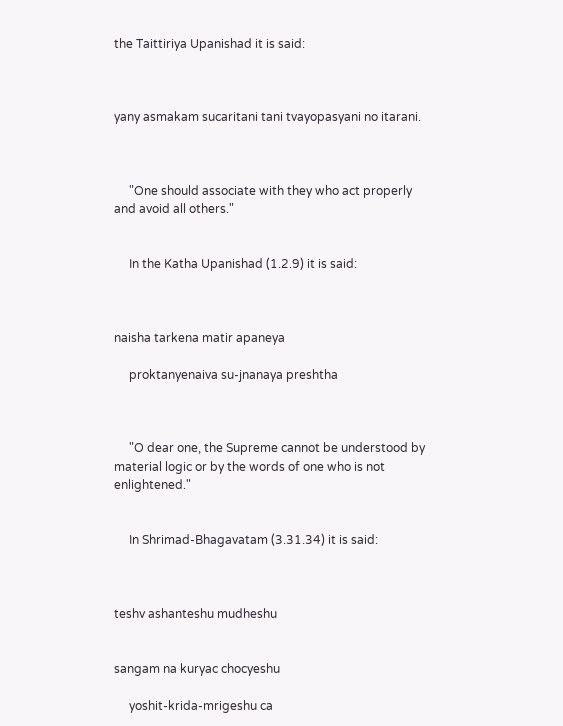the Taittiriya Upanishad it is said:



yany asmakam sucaritani tani tvayopasyani no itarani.



     "One should associate with they who act properly and avoid all others."


     In the Katha Upanishad (1.2.9) it is said:



naisha tarkena matir apaneya

     proktanyenaiva su-jnanaya preshtha



     "O dear one, the Supreme cannot be understood by material logic or by the words of one who is not enlightened."


     In Shrimad-Bhagavatam (3.31.34) it is said:



teshv ashanteshu mudheshu


sangam na kuryac chocyeshu

     yoshit-krida-mrigeshu ca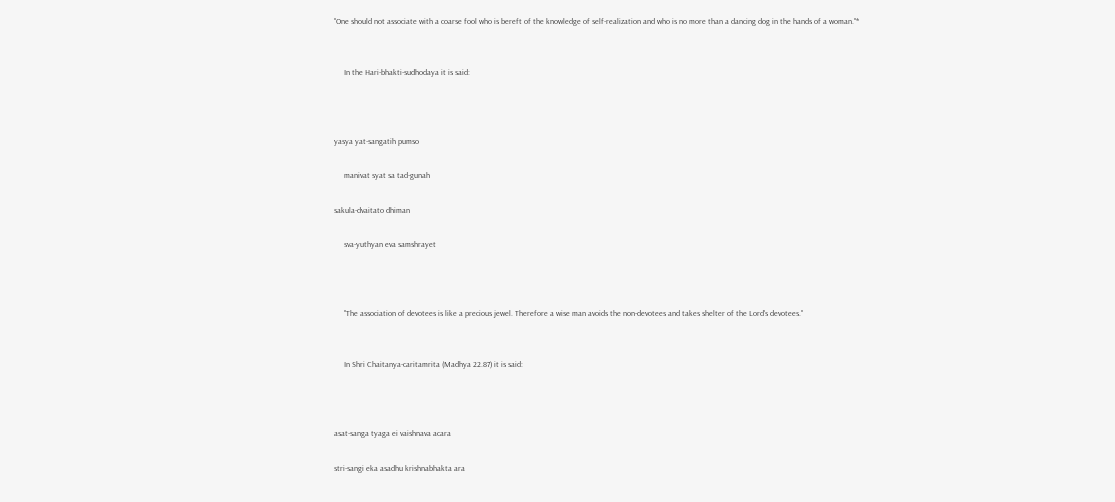"One should not associate with a coarse fool who is bereft of the knowledge of self-realization and who is no more than a dancing dog in the hands of a woman."*


     In the Hari-bhakti-sudhodaya it is said:



yasya yat-sangatih pumso

     manivat syat sa tad-gunah

sakula-dvaitato dhiman

     sva-yuthyan eva samshrayet



     "The association of devotees is like a precious jewel. Therefore a wise man avoids the non-devotees and takes shelter of the Lord's devotees."


     In Shri Chaitanya-caritamrita (Madhya 22.87) it is said:



asat-sanga tyaga ei vaishnava acara

stri-sangi eka asadhu krishnabhakta ara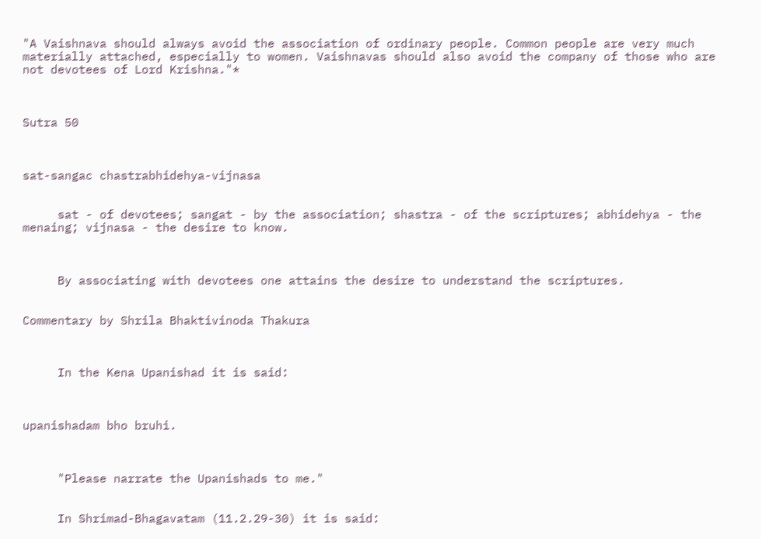"A Vaishnava should always avoid the association of ordinary people. Common people are very much materially attached, especially to women. Vaishnavas should also avoid the company of those who are not devotees of Lord Krishna."*



Sutra 50



sat-sangac chastrabhidehya-vijnasa


     sat - of devotees; sangat - by the association; shastra - of the scriptures; abhidehya - the menaing; vijnasa - the desire to know.



     By associating with devotees one attains the desire to understand the scriptures.


Commentary by Shrila Bhaktivinoda Thakura



     In the Kena Upanishad it is said:



upanishadam bho bruhi.



     "Please narrate the Upanishads to me."


     In Shrimad-Bhagavatam (11.2.29-30) it is said: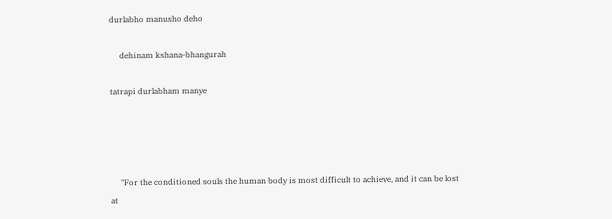durlabho manusho deho

     dehinam kshana-bhangurah

tatrapi durlabham manye




     "For the conditioned souls the human body is most difficult to achieve, and it can be lost at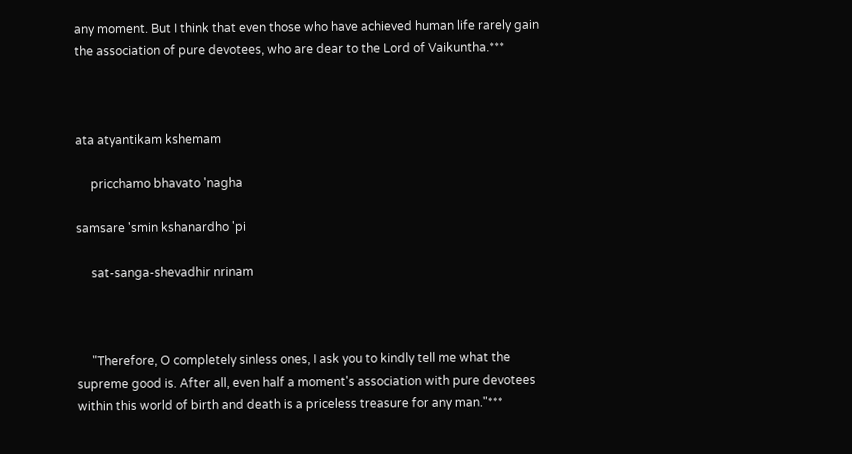any moment. But I think that even those who have achieved human life rarely gain the association of pure devotees, who are dear to the Lord of Vaikuntha.***



ata atyantikam kshemam

     pricchamo bhavato 'nagha

samsare 'smin kshanardho 'pi

     sat-sanga-shevadhir nrinam



     "Therefore, O completely sinless ones, I ask you to kindly tell me what the supreme good is. After all, even half a moment's association with pure devotees within this world of birth and death is a priceless treasure for any man."***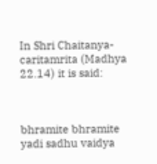In Shri Chaitanya-caritamrita (Madhya 22.14) it is said:



bhramite bhramite yadi sadhu vaidya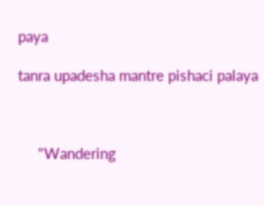paya

tanra upadesha mantre pishaci palaya



     "Wandering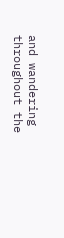and wandering throughout the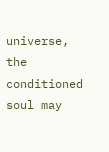universe, the conditioned soul may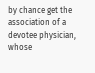by chance get the association of a devotee physician, whose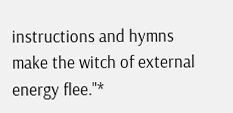instructions and hymns make the witch of external energy flee."*